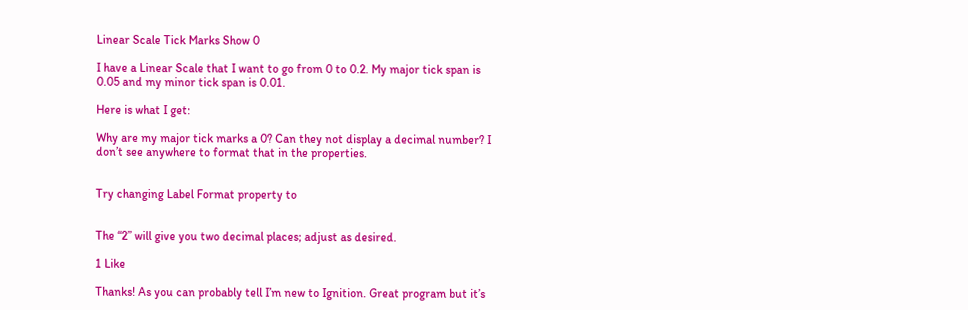Linear Scale Tick Marks Show 0

I have a Linear Scale that I want to go from 0 to 0.2. My major tick span is 0.05 and my minor tick span is 0.01.

Here is what I get:

Why are my major tick marks a 0? Can they not display a decimal number? I don’t see anywhere to format that in the properties.


Try changing Label Format property to


The “2” will give you two decimal places; adjust as desired.

1 Like

Thanks! As you can probably tell I’m new to Ignition. Great program but it’s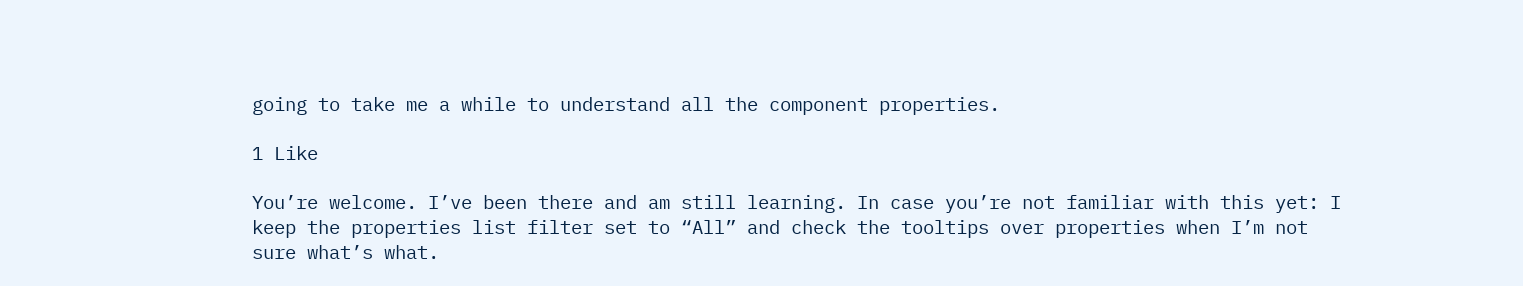going to take me a while to understand all the component properties.

1 Like

You’re welcome. I’ve been there and am still learning. In case you’re not familiar with this yet: I keep the properties list filter set to “All” and check the tooltips over properties when I’m not sure what’s what.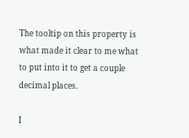The tooltip on this property is what made it clear to me what to put into it to get a couple decimal places.

I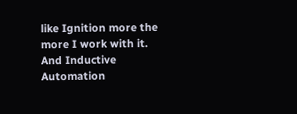like Ignition more the more I work with it. And Inductive Automation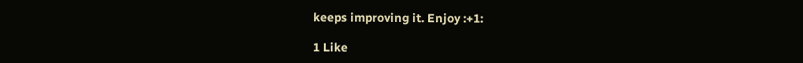keeps improving it. Enjoy :+1:

1 Like